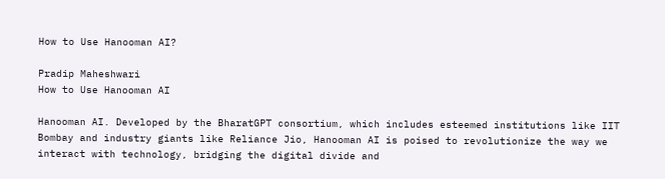How to Use Hanooman AI?

Pradip Maheshwari
How to Use Hanooman AI

Hanooman AI. Developed by the BharatGPT consortium, which includes esteemed institutions like IIT Bombay and industry giants like Reliance Jio, Hanooman AI is poised to revolutionize the way we interact with technology, bridging the digital divide and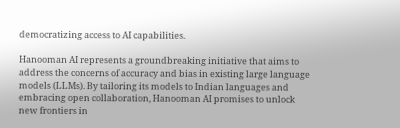democratizing access to AI capabilities.

Hanooman AI represents a groundbreaking initiative that aims to address the concerns of accuracy and bias in existing large language models (LLMs). By tailoring its models to Indian languages and embracing open collaboration, Hanooman AI promises to unlock new frontiers in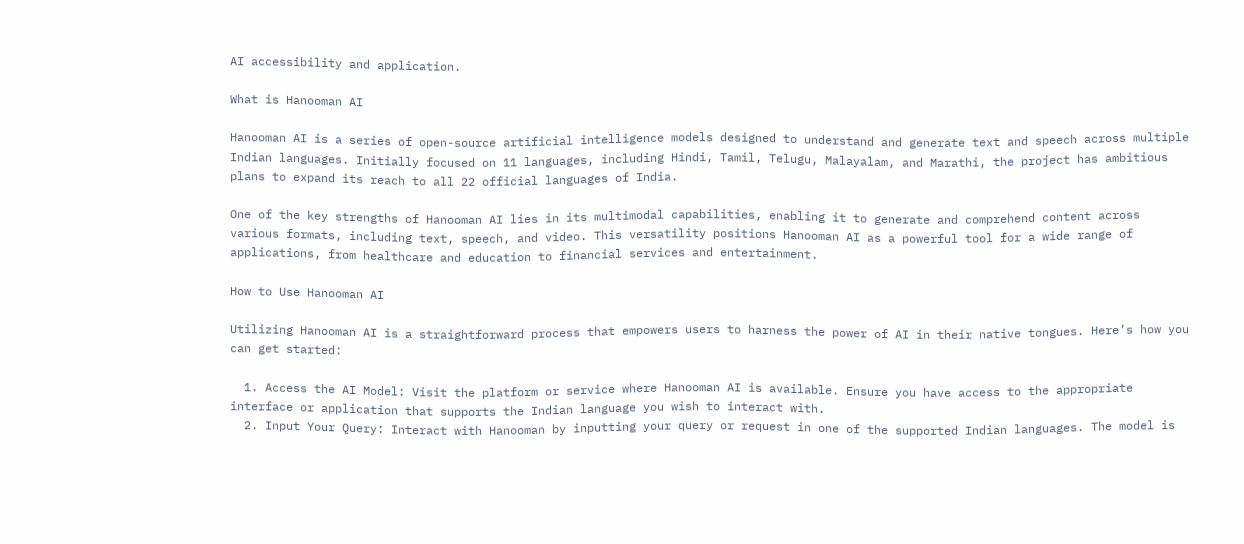AI accessibility and application.

What is Hanooman AI

Hanooman AI is a series of open-source artificial intelligence models designed to understand and generate text and speech across multiple Indian languages. Initially focused on 11 languages, including Hindi, Tamil, Telugu, Malayalam, and Marathi, the project has ambitious plans to expand its reach to all 22 official languages of India.

One of the key strengths of Hanooman AI lies in its multimodal capabilities, enabling it to generate and comprehend content across various formats, including text, speech, and video. This versatility positions Hanooman AI as a powerful tool for a wide range of applications, from healthcare and education to financial services and entertainment.

How to Use Hanooman AI

Utilizing Hanooman AI is a straightforward process that empowers users to harness the power of AI in their native tongues. Here’s how you can get started:

  1. Access the AI Model: Visit the platform or service where Hanooman AI is available. Ensure you have access to the appropriate interface or application that supports the Indian language you wish to interact with.
  2. Input Your Query: Interact with Hanooman by inputting your query or request in one of the supported Indian languages. The model is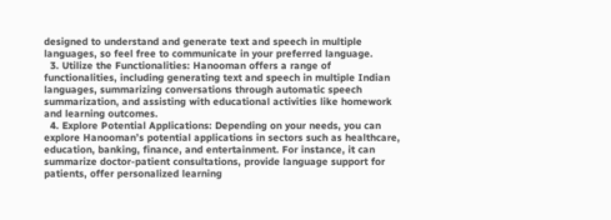designed to understand and generate text and speech in multiple languages, so feel free to communicate in your preferred language.
  3. Utilize the Functionalities: Hanooman offers a range of functionalities, including generating text and speech in multiple Indian languages, summarizing conversations through automatic speech summarization, and assisting with educational activities like homework and learning outcomes.
  4. Explore Potential Applications: Depending on your needs, you can explore Hanooman’s potential applications in sectors such as healthcare, education, banking, finance, and entertainment. For instance, it can summarize doctor-patient consultations, provide language support for patients, offer personalized learning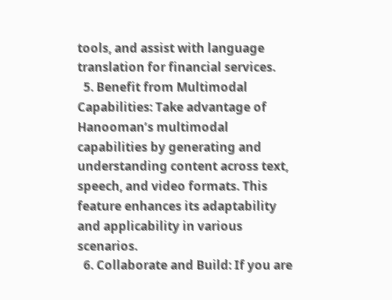tools, and assist with language translation for financial services.
  5. Benefit from Multimodal Capabilities: Take advantage of Hanooman’s multimodal capabilities by generating and understanding content across text, speech, and video formats. This feature enhances its adaptability and applicability in various scenarios.
  6. Collaborate and Build: If you are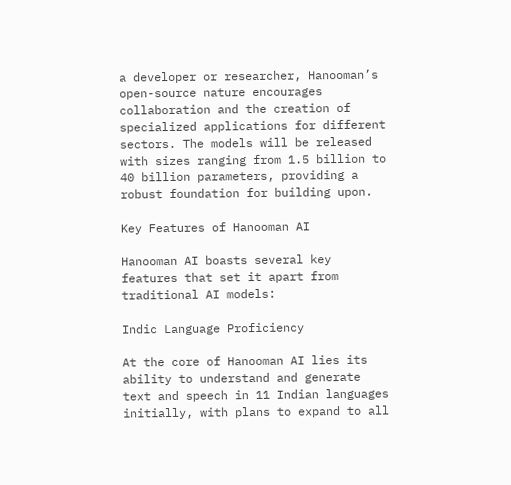a developer or researcher, Hanooman’s open-source nature encourages collaboration and the creation of specialized applications for different sectors. The models will be released with sizes ranging from 1.5 billion to 40 billion parameters, providing a robust foundation for building upon.

Key Features of Hanooman AI

Hanooman AI boasts several key features that set it apart from traditional AI models:

Indic Language Proficiency

At the core of Hanooman AI lies its ability to understand and generate text and speech in 11 Indian languages initially, with plans to expand to all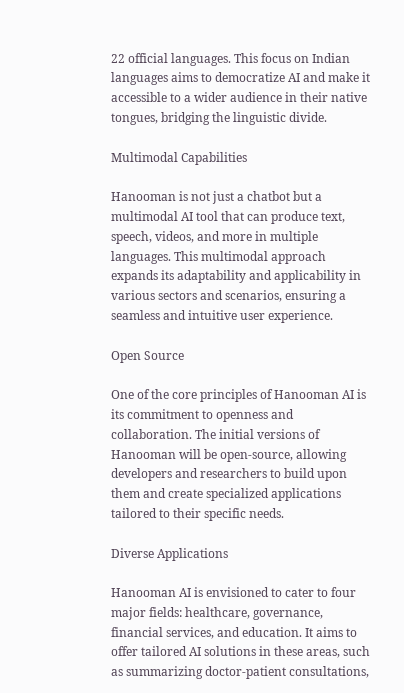22 official languages. This focus on Indian languages aims to democratize AI and make it accessible to a wider audience in their native tongues, bridging the linguistic divide.

Multimodal Capabilities

Hanooman is not just a chatbot but a multimodal AI tool that can produce text, speech, videos, and more in multiple languages. This multimodal approach expands its adaptability and applicability in various sectors and scenarios, ensuring a seamless and intuitive user experience.

Open Source

One of the core principles of Hanooman AI is its commitment to openness and collaboration. The initial versions of Hanooman will be open-source, allowing developers and researchers to build upon them and create specialized applications tailored to their specific needs.

Diverse Applications

Hanooman AI is envisioned to cater to four major fields: healthcare, governance, financial services, and education. It aims to offer tailored AI solutions in these areas, such as summarizing doctor-patient consultations,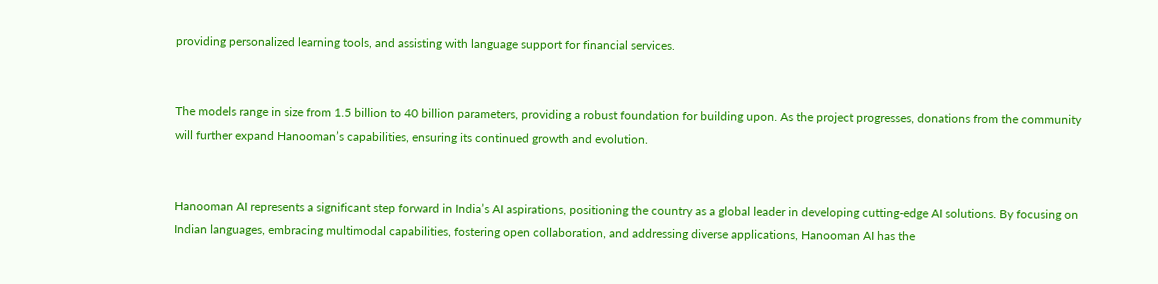providing personalized learning tools, and assisting with language support for financial services.


The models range in size from 1.5 billion to 40 billion parameters, providing a robust foundation for building upon. As the project progresses, donations from the community will further expand Hanooman’s capabilities, ensuring its continued growth and evolution.


Hanooman AI represents a significant step forward in India’s AI aspirations, positioning the country as a global leader in developing cutting-edge AI solutions. By focusing on Indian languages, embracing multimodal capabilities, fostering open collaboration, and addressing diverse applications, Hanooman AI has the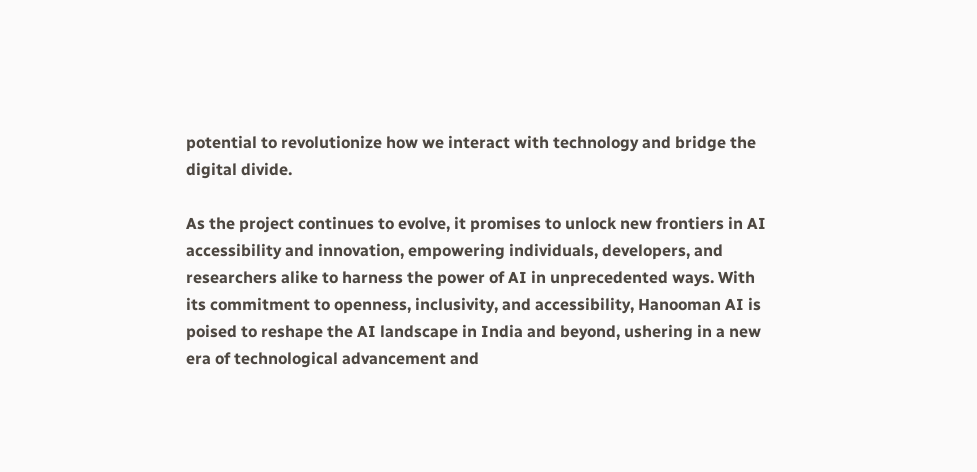potential to revolutionize how we interact with technology and bridge the digital divide.

As the project continues to evolve, it promises to unlock new frontiers in AI accessibility and innovation, empowering individuals, developers, and researchers alike to harness the power of AI in unprecedented ways. With its commitment to openness, inclusivity, and accessibility, Hanooman AI is poised to reshape the AI landscape in India and beyond, ushering in a new era of technological advancement and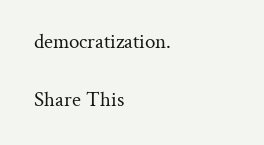democratization.

Share This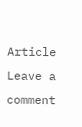Article
Leave a comment